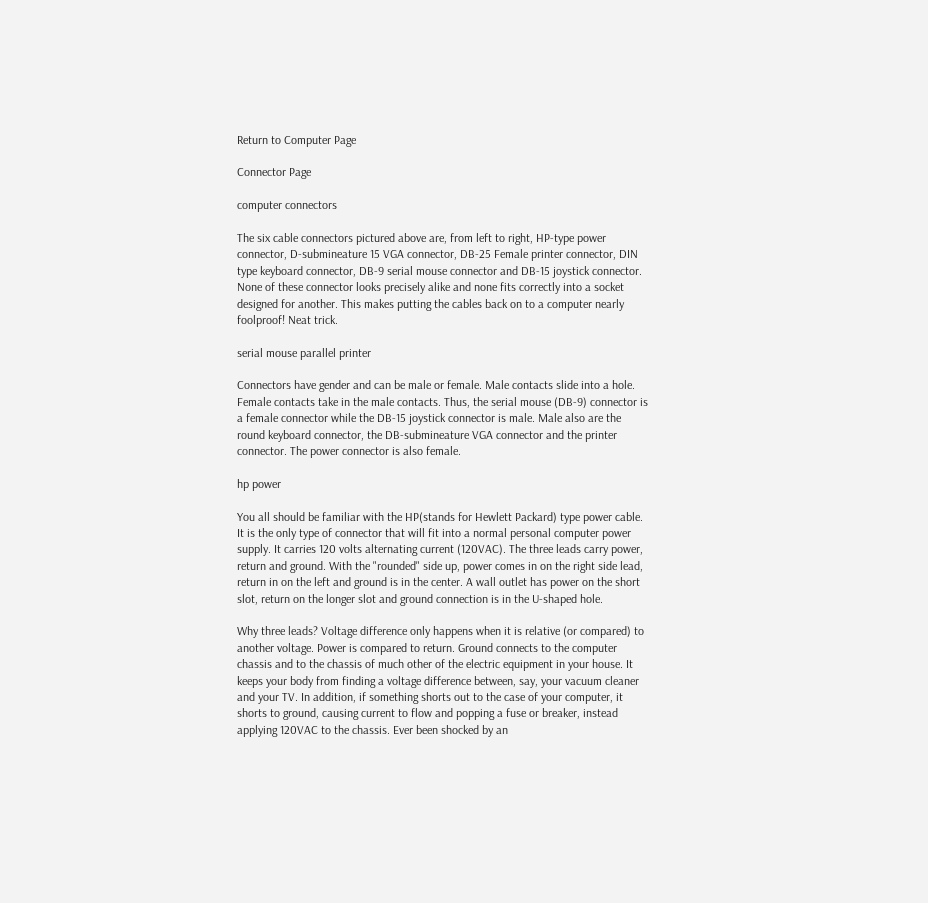Return to Computer Page

Connector Page

computer connectors

The six cable connectors pictured above are, from left to right, HP-type power connector, D-submineature 15 VGA connector, DB-25 Female printer connector, DIN type keyboard connector, DB-9 serial mouse connector and DB-15 joystick connector. None of these connector looks precisely alike and none fits correctly into a socket designed for another. This makes putting the cables back on to a computer nearly foolproof! Neat trick.

serial mouse parallel printer

Connectors have gender and can be male or female. Male contacts slide into a hole. Female contacts take in the male contacts. Thus, the serial mouse (DB-9) connector is a female connector while the DB-15 joystick connector is male. Male also are the round keyboard connector, the DB-submineature VGA connector and the printer connector. The power connector is also female.

hp power

You all should be familiar with the HP(stands for Hewlett Packard) type power cable. It is the only type of connector that will fit into a normal personal computer power supply. It carries 120 volts alternating current (120VAC). The three leads carry power, return and ground. With the "rounded" side up, power comes in on the right side lead, return in on the left and ground is in the center. A wall outlet has power on the short slot, return on the longer slot and ground connection is in the U-shaped hole.

Why three leads? Voltage difference only happens when it is relative (or compared) to another voltage. Power is compared to return. Ground connects to the computer chassis and to the chassis of much other of the electric equipment in your house. It keeps your body from finding a voltage difference between, say, your vacuum cleaner and your TV. In addition, if something shorts out to the case of your computer, it shorts to ground, causing current to flow and popping a fuse or breaker, instead applying 120VAC to the chassis. Ever been shocked by an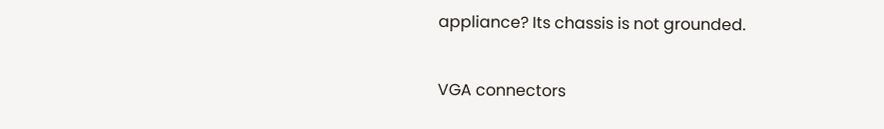appliance? Its chassis is not grounded.

VGA connectors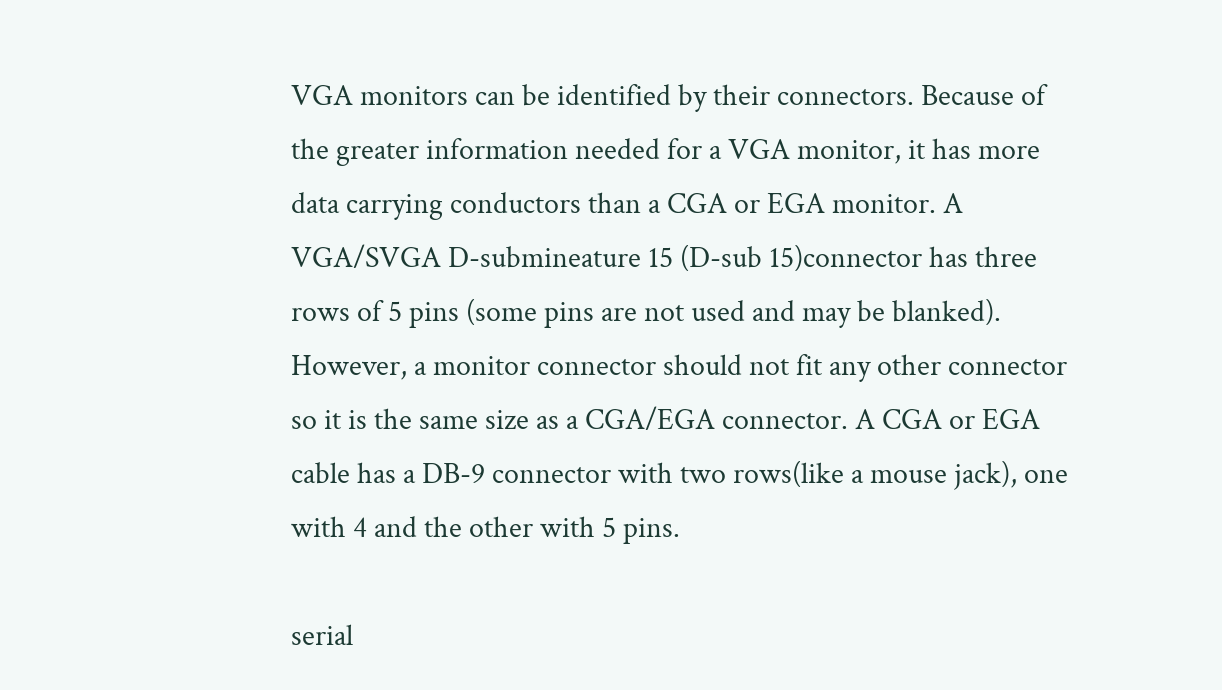VGA monitors can be identified by their connectors. Because of the greater information needed for a VGA monitor, it has more data carrying conductors than a CGA or EGA monitor. A VGA/SVGA D-submineature 15 (D-sub 15)connector has three rows of 5 pins (some pins are not used and may be blanked). However, a monitor connector should not fit any other connector so it is the same size as a CGA/EGA connector. A CGA or EGA cable has a DB-9 connector with two rows(like a mouse jack), one with 4 and the other with 5 pins.

serial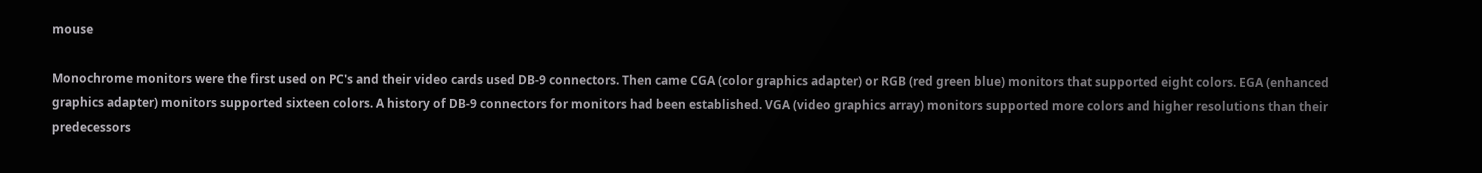mouse

Monochrome monitors were the first used on PC's and their video cards used DB-9 connectors. Then came CGA (color graphics adapter) or RGB (red green blue) monitors that supported eight colors. EGA (enhanced graphics adapter) monitors supported sixteen colors. A history of DB-9 connectors for monitors had been established. VGA (video graphics array) monitors supported more colors and higher resolutions than their predecessors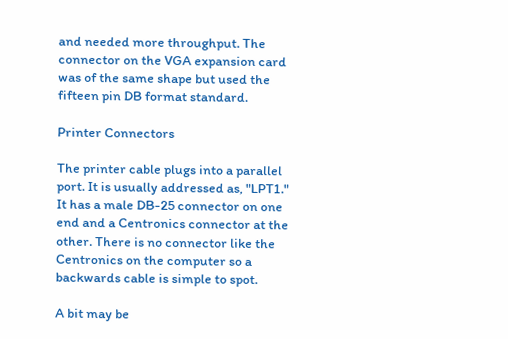and needed more throughput. The connector on the VGA expansion card was of the same shape but used the fifteen pin DB format standard.

Printer Connectors

The printer cable plugs into a parallel port. It is usually addressed as, "LPT1." It has a male DB-25 connector on one end and a Centronics connector at the other. There is no connector like the Centronics on the computer so a backwards cable is simple to spot.

A bit may be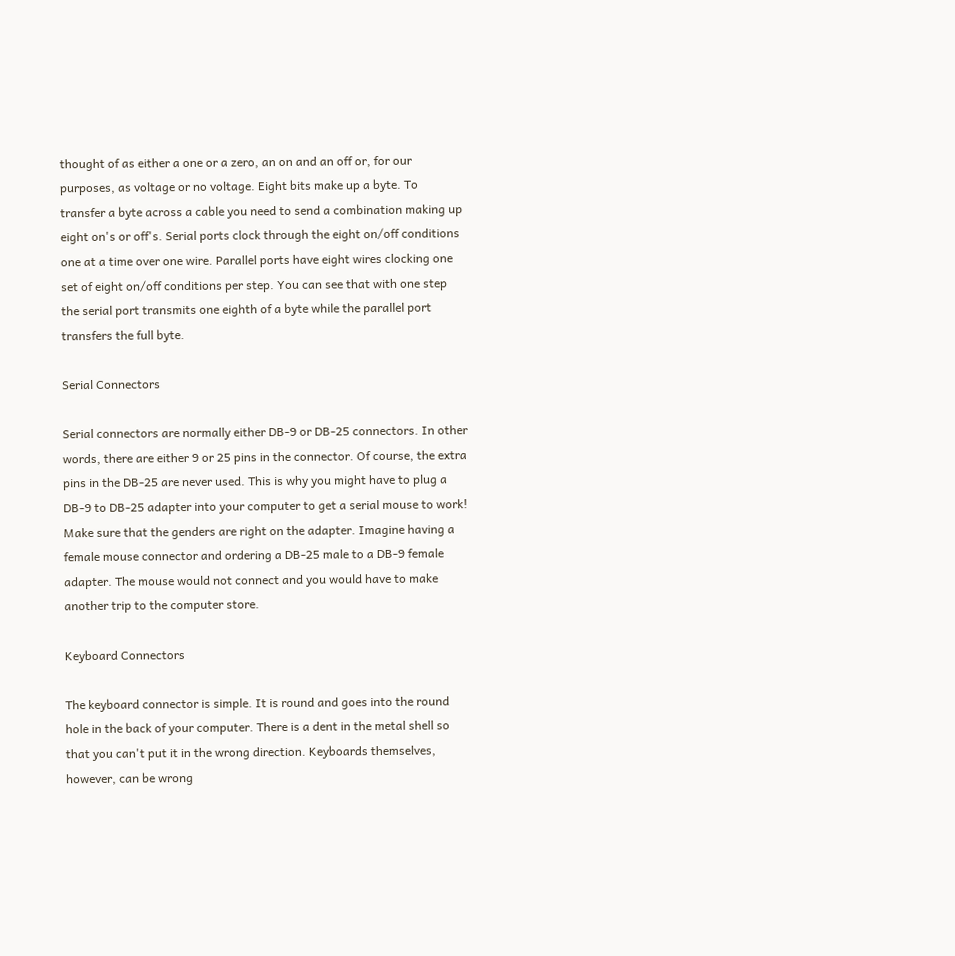thought of as either a one or a zero, an on and an off or, for our purposes, as voltage or no voltage. Eight bits make up a byte. To transfer a byte across a cable you need to send a combination making up eight on's or off's. Serial ports clock through the eight on/off conditions one at a time over one wire. Parallel ports have eight wires clocking one set of eight on/off conditions per step. You can see that with one step the serial port transmits one eighth of a byte while the parallel port transfers the full byte.

Serial Connectors

Serial connectors are normally either DB-9 or DB-25 connectors. In other words, there are either 9 or 25 pins in the connector. Of course, the extra pins in the DB-25 are never used. This is why you might have to plug a DB-9 to DB-25 adapter into your computer to get a serial mouse to work! Make sure that the genders are right on the adapter. Imagine having a female mouse connector and ordering a DB-25 male to a DB-9 female adapter. The mouse would not connect and you would have to make another trip to the computer store.

Keyboard Connectors

The keyboard connector is simple. It is round and goes into the round hole in the back of your computer. There is a dent in the metal shell so that you can't put it in the wrong direction. Keyboards themselves, however, can be wrong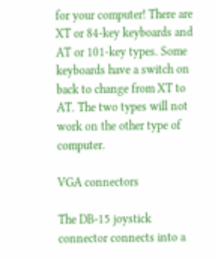for your computer! There are XT or 84-key keyboards and AT or 101-key types. Some keyboards have a switch on back to change from XT to AT. The two types will not work on the other type of computer.

VGA connectors

The DB-15 joystick connector connects into a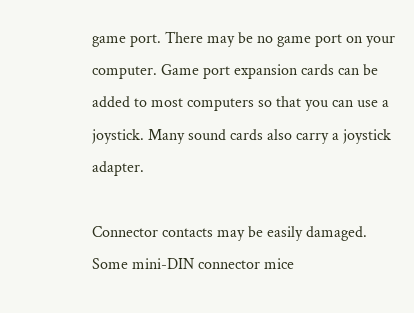game port. There may be no game port on your computer. Game port expansion cards can be added to most computers so that you can use a joystick. Many sound cards also carry a joystick adapter.

Connector contacts may be easily damaged. Some mini-DIN connector mice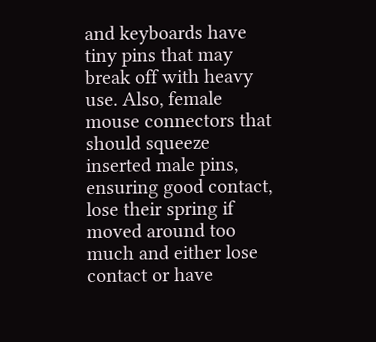and keyboards have tiny pins that may break off with heavy use. Also, female mouse connectors that should squeeze inserted male pins, ensuring good contact, lose their spring if moved around too much and either lose contact or have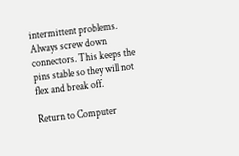intermittent problems. Always screw down connectors. This keeps the pins stable so they will not flex and break off.

Return to Computer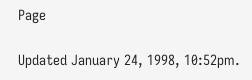Page

Updated January 24, 1998, 10:52pm.